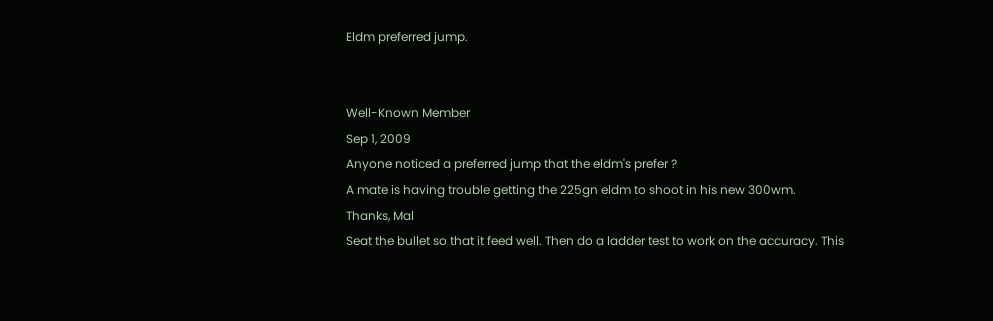Eldm preferred jump.


Well-Known Member
Sep 1, 2009
Anyone noticed a preferred jump that the eldm's prefer ?
A mate is having trouble getting the 225gn eldm to shoot in his new 300wm.
Thanks, Mal
Seat the bullet so that it feed well. Then do a ladder test to work on the accuracy. This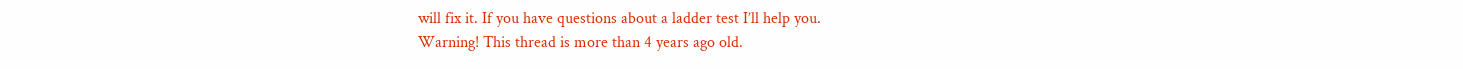will fix it. If you have questions about a ladder test I’ll help you.
Warning! This thread is more than 4 years ago old.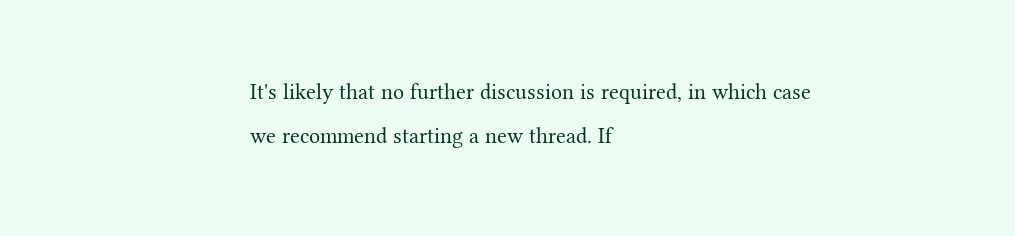It's likely that no further discussion is required, in which case we recommend starting a new thread. If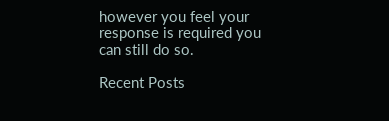however you feel your response is required you can still do so.

Recent Posts